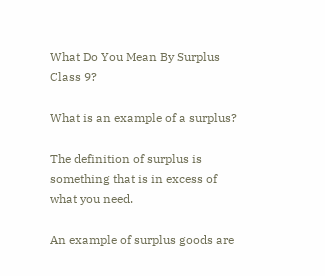What Do You Mean By Surplus Class 9?

What is an example of a surplus?

The definition of surplus is something that is in excess of what you need.

An example of surplus goods are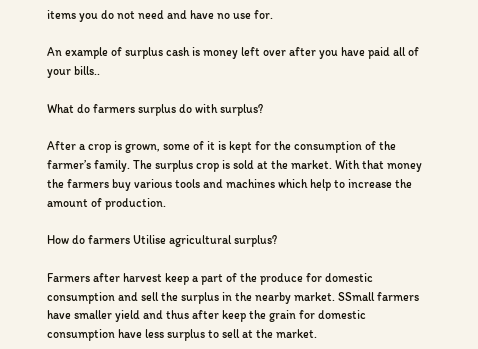items you do not need and have no use for.

An example of surplus cash is money left over after you have paid all of your bills..

What do farmers surplus do with surplus?

After a crop is grown, some of it is kept for the consumption of the farmer’s family. The surplus crop is sold at the market. With that money the farmers buy various tools and machines which help to increase the amount of production.

How do farmers Utilise agricultural surplus?

Farmers after harvest keep a part of the produce for domestic consumption and sell the surplus in the nearby market. SSmall farmers have smaller yield and thus after keep the grain for domestic consumption have less surplus to sell at the market.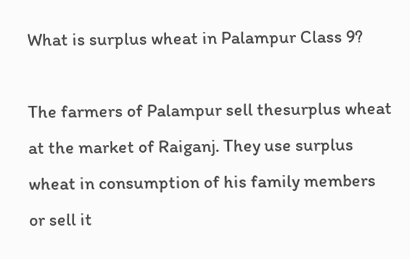What is surplus wheat in Palampur Class 9?

The farmers of Palampur sell thesurplus wheat at the market of Raiganj. They use surplus wheat in consumption of his family members or sell it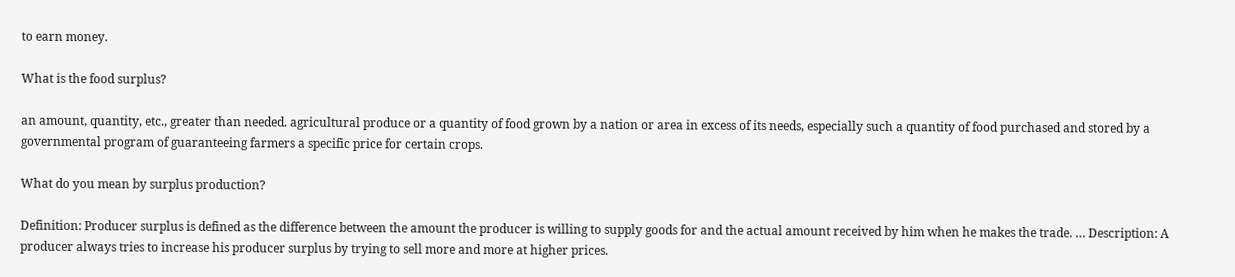to earn money.

What is the food surplus?

an amount, quantity, etc., greater than needed. agricultural produce or a quantity of food grown by a nation or area in excess of its needs, especially such a quantity of food purchased and stored by a governmental program of guaranteeing farmers a specific price for certain crops.

What do you mean by surplus production?

Definition: Producer surplus is defined as the difference between the amount the producer is willing to supply goods for and the actual amount received by him when he makes the trade. … Description: A producer always tries to increase his producer surplus by trying to sell more and more at higher prices.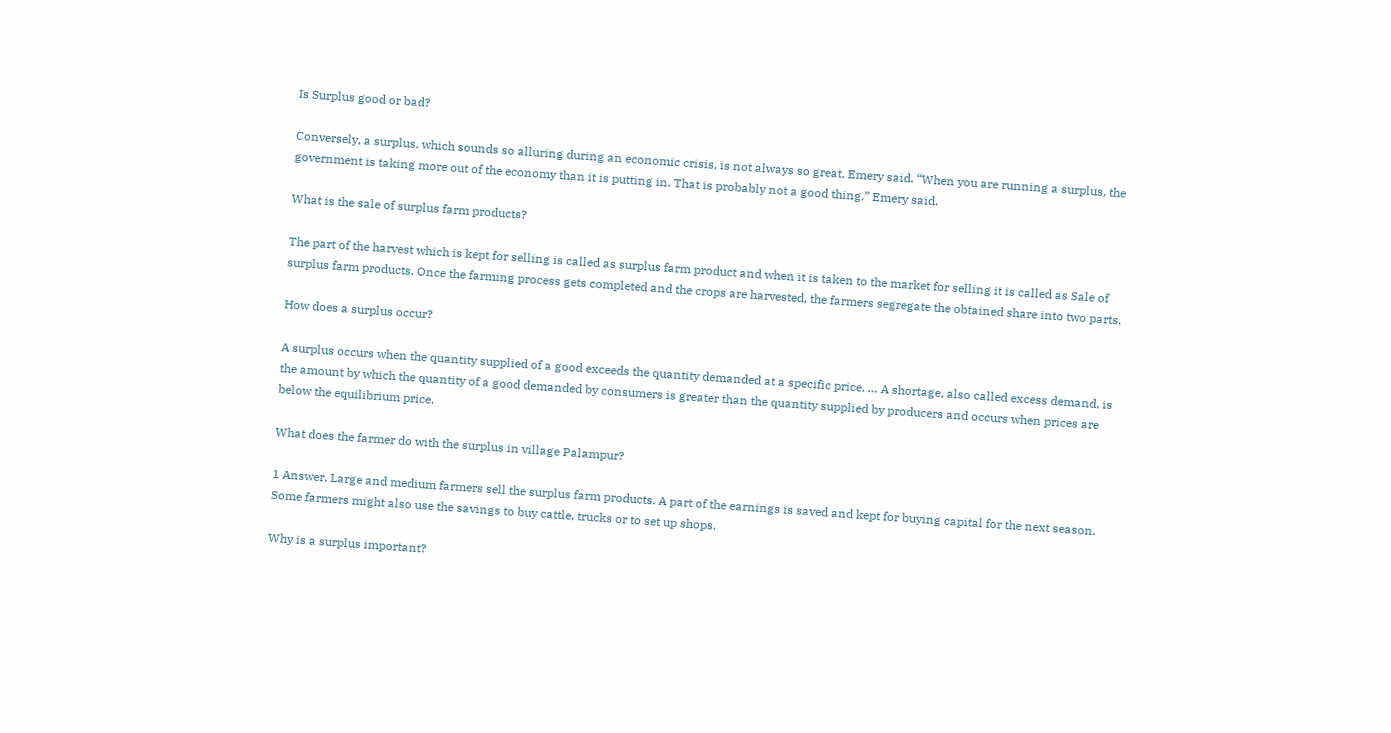Is Surplus good or bad?

Conversely, a surplus, which sounds so alluring during an economic crisis, is not always so great, Emery said. “When you are running a surplus, the government is taking more out of the economy than it is putting in. That is probably not a good thing,” Emery said.

What is the sale of surplus farm products?

The part of the harvest which is kept for selling is called as surplus farm product and when it is taken to the market for selling it is called as Sale of surplus farm products. Once the farming process gets completed and the crops are harvested, the farmers segregate the obtained share into two parts.

How does a surplus occur?

A surplus occurs when the quantity supplied of a good exceeds the quantity demanded at a specific price. … A shortage, also called excess demand, is the amount by which the quantity of a good demanded by consumers is greater than the quantity supplied by producers and occurs when prices are below the equilibrium price.

What does the farmer do with the surplus in village Palampur?

1 Answer. Large and medium farmers sell the surplus farm products. A part of the earnings is saved and kept for buying capital for the next season. Some farmers might also use the savings to buy cattle, trucks or to set up shops.

Why is a surplus important?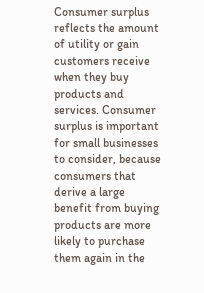Consumer surplus reflects the amount of utility or gain customers receive when they buy products and services. Consumer surplus is important for small businesses to consider, because consumers that derive a large benefit from buying products are more likely to purchase them again in the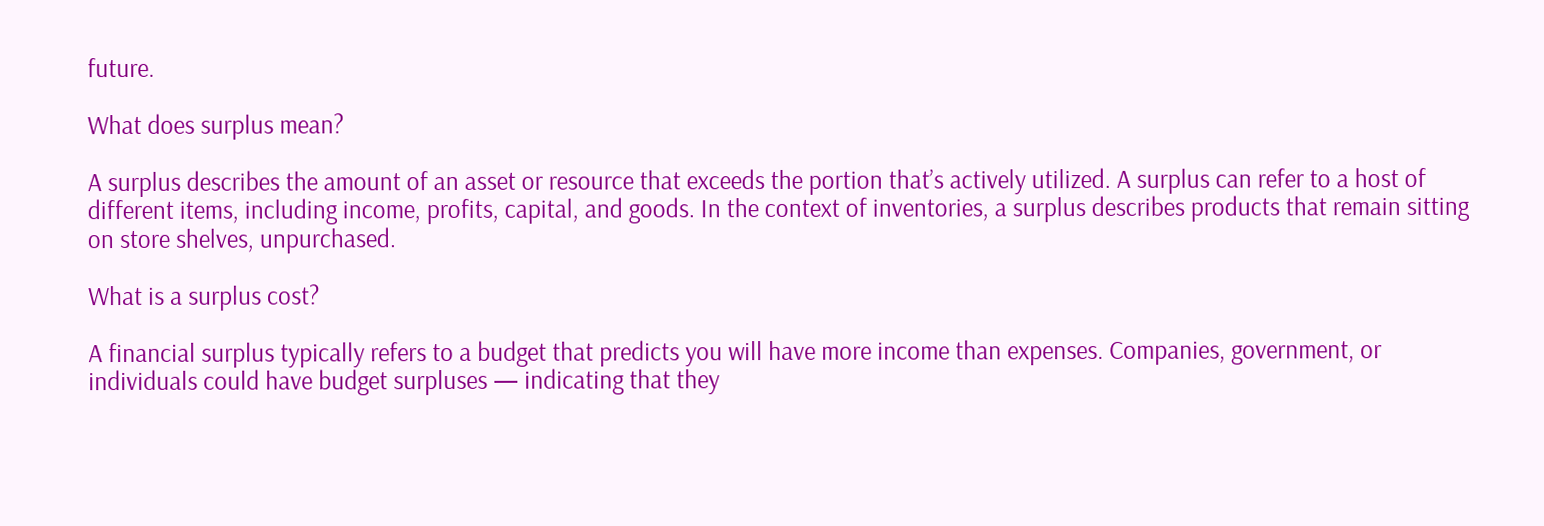future.

What does surplus mean?

A surplus describes the amount of an asset or resource that exceeds the portion that’s actively utilized. A surplus can refer to a host of different items, including income, profits, capital, and goods. In the context of inventories, a surplus describes products that remain sitting on store shelves, unpurchased.

What is a surplus cost?

A financial surplus typically refers to a budget that predicts you will have more income than expenses. Companies, government, or individuals could have budget surpluses — indicating that they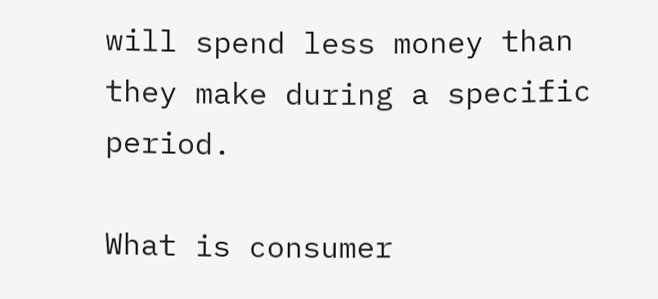will spend less money than they make during a specific period.

What is consumer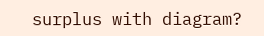surplus with diagram?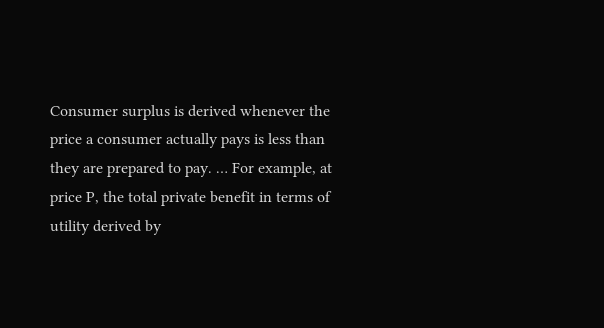Consumer surplus is derived whenever the price a consumer actually pays is less than they are prepared to pay. … For example, at price P, the total private benefit in terms of utility derived by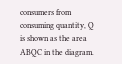consumers from consuming quantity, Q is shown as the area ABQC in the diagram.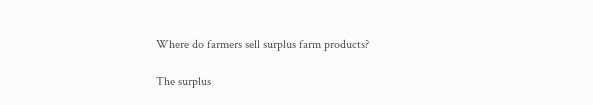Where do farmers sell surplus farm products?

The surplus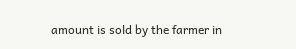amount is sold by the farmer in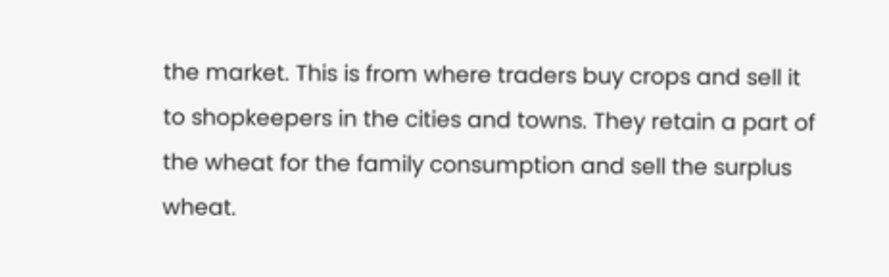the market. This is from where traders buy crops and sell it to shopkeepers in the cities and towns. They retain a part of the wheat for the family consumption and sell the surplus wheat.